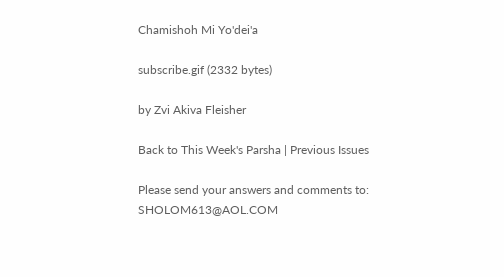Chamishoh Mi Yo'dei'a

subscribe.gif (2332 bytes)

by Zvi Akiva Fleisher

Back to This Week's Parsha | Previous Issues

Please send your answers and comments to: SHOLOM613@AOL.COM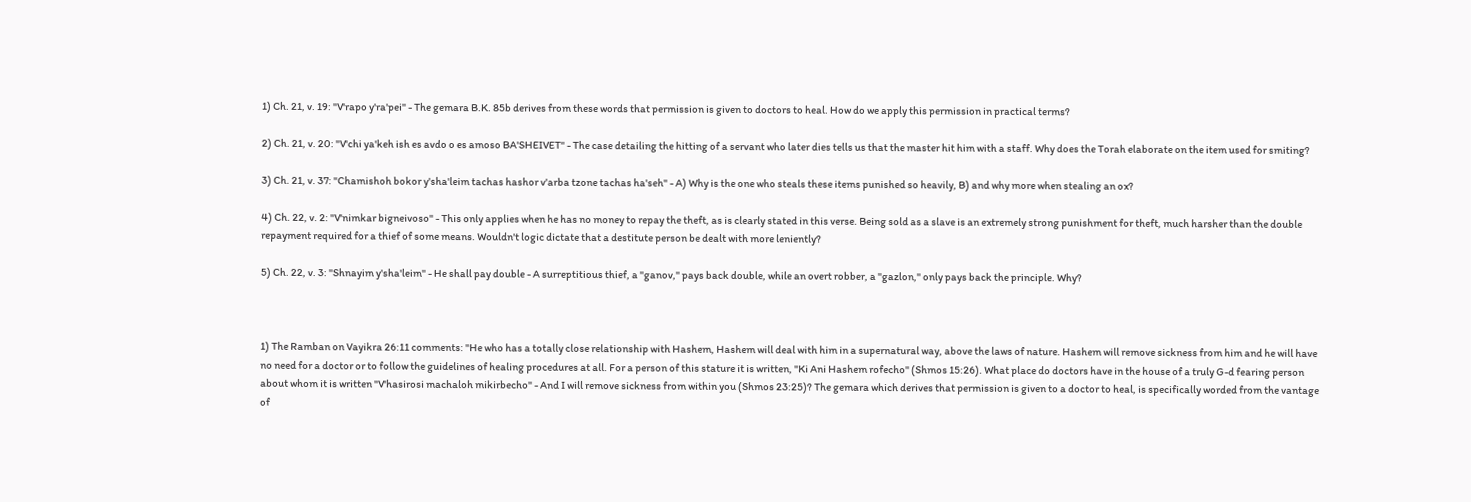1) Ch. 21, v. 19: "V'rapo y'ra'pei" - The gemara B.K. 85b derives from these words that permission is given to doctors to heal. How do we apply this permission in practical terms?

2) Ch. 21, v. 20: "V'chi ya'keh ish es avdo o es amoso BA'SHEIVET" - The case detailing the hitting of a servant who later dies tells us that the master hit him with a staff. Why does the Torah elaborate on the item used for smiting?

3) Ch. 21, v. 37: "Chamishoh bokor y'sha'leim tachas hashor v'arba tzone tachas ha'seh" - A) Why is the one who steals these items punished so heavily, B) and why more when stealing an ox?

4) Ch. 22, v. 2: "V'nimkar bigneivoso" - This only applies when he has no money to repay the theft, as is clearly stated in this verse. Being sold as a slave is an extremely strong punishment for theft, much harsher than the double repayment required for a thief of some means. Wouldn't logic dictate that a destitute person be dealt with more leniently?

5) Ch. 22, v. 3: "Shnayim y'sha'leim" - He shall pay double - A surreptitious thief, a "ganov," pays back double, while an overt robber, a "gazlon," only pays back the principle. Why?



1) The Ramban on Vayikra 26:11 comments: "He who has a totally close relationship with Hashem, Hashem will deal with him in a supernatural way, above the laws of nature. Hashem will remove sickness from him and he will have no need for a doctor or to follow the guidelines of healing procedures at all. For a person of this stature it is written, "Ki Ani Hashem rofecho" (Shmos 15:26). What place do doctors have in the house of a truly G-d fearing person about whom it is written "V'hasirosi machaloh mikirbecho" - And I will remove sickness from within you (Shmos 23:25)? The gemara which derives that permission is given to a doctor to heal, is specifically worded from the vantage of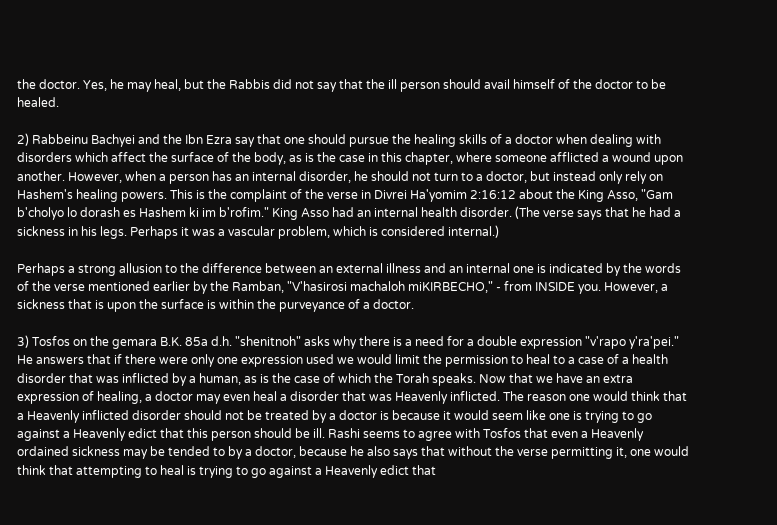the doctor. Yes, he may heal, but the Rabbis did not say that the ill person should avail himself of the doctor to be healed.

2) Rabbeinu Bachyei and the Ibn Ezra say that one should pursue the healing skills of a doctor when dealing with disorders which affect the surface of the body, as is the case in this chapter, where someone afflicted a wound upon another. However, when a person has an internal disorder, he should not turn to a doctor, but instead only rely on Hashem's healing powers. This is the complaint of the verse in Divrei Ha'yomim 2:16:12 about the King Asso, "Gam b'cholyo lo dorash es Hashem ki im b'rofim." King Asso had an internal health disorder. (The verse says that he had a sickness in his legs. Perhaps it was a vascular problem, which is considered internal.)

Perhaps a strong allusion to the difference between an external illness and an internal one is indicated by the words of the verse mentioned earlier by the Ramban, "V'hasirosi machaloh miKIRBECHO," - from INSIDE you. However, a sickness that is upon the surface is within the purveyance of a doctor.

3) Tosfos on the gemara B.K. 85a d.h. "shenitnoh" asks why there is a need for a double expression "v'rapo y'ra'pei." He answers that if there were only one expression used we would limit the permission to heal to a case of a health disorder that was inflicted by a human, as is the case of which the Torah speaks. Now that we have an extra expression of healing, a doctor may even heal a disorder that was Heavenly inflicted. The reason one would think that a Heavenly inflicted disorder should not be treated by a doctor is because it would seem like one is trying to go against a Heavenly edict that this person should be ill. Rashi seems to agree with Tosfos that even a Heavenly ordained sickness may be tended to by a doctor, because he also says that without the verse permitting it, one would think that attempting to heal is trying to go against a Heavenly edict that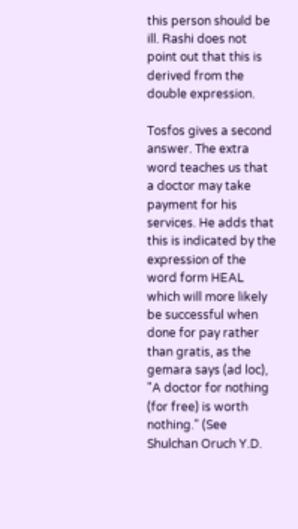this person should be ill. Rashi does not point out that this is derived from the double expression.

Tosfos gives a second answer. The extra word teaches us that a doctor may take payment for his services. He adds that this is indicated by the expression of the word form HEAL which will more likely be successful when done for pay rather than gratis, as the gemara says (ad loc), "A doctor for nothing (for free) is worth nothing." (See Shulchan Oruch Y.D.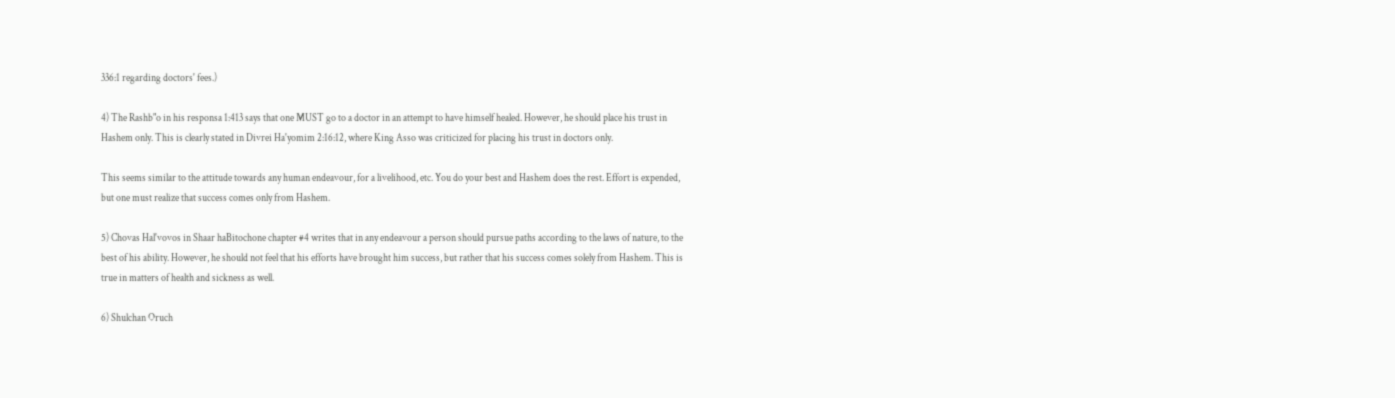336:1 regarding doctors' fees.)

4) The Rashb"o in his responsa 1:413 says that one MUST go to a doctor in an attempt to have himself healed. However, he should place his trust in Hashem only. This is clearly stated in Divrei Ha'yomim 2:16:12, where King Asso was criticized for placing his trust in doctors only.

This seems similar to the attitude towards any human endeavour, for a livelihood, etc. You do your best and Hashem does the rest. Effort is expended, but one must realize that success comes only from Hashem.

5) Chovas Hal'vovos in Shaar haBitochone chapter #4 writes that in any endeavour a person should pursue paths according to the laws of nature, to the best of his ability. However, he should not feel that his efforts have brought him success, but rather that his success comes solely from Hashem. This is true in matters of health and sickness as well.

6) Shulchan Oruch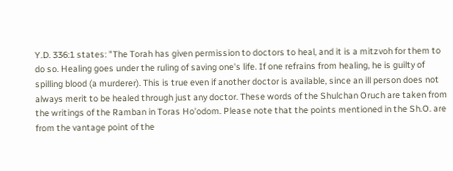Y.D. 336:1 states: "The Torah has given permission to doctors to heal, and it is a mitzvoh for them to do so. Healing goes under the ruling of saving one's life. If one refrains from healing, he is guilty of spilling blood (a murderer). This is true even if another doctor is available, since an ill person does not always merit to be healed through just any doctor. These words of the Shulchan Oruch are taken from the writings of the Ramban in Toras Ho'odom. Please note that the points mentioned in the Sh.O. are from the vantage point of the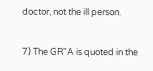doctor, not the ill person.

7) The GR"A is quoted in the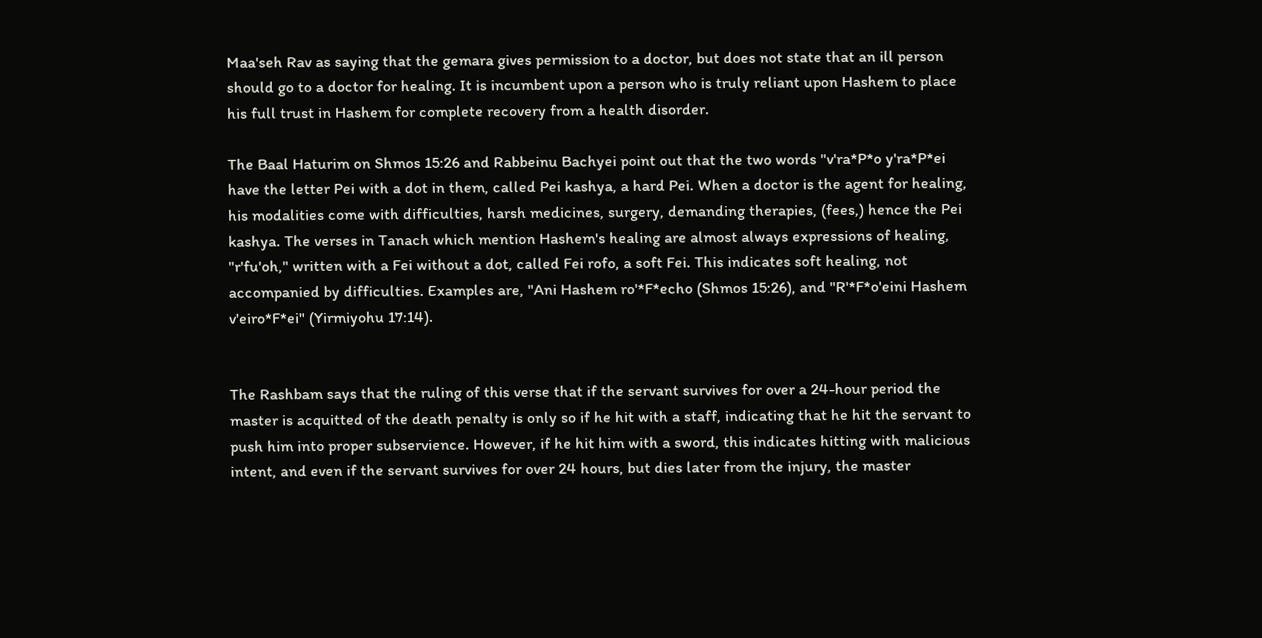Maa'seh Rav as saying that the gemara gives permission to a doctor, but does not state that an ill person should go to a doctor for healing. It is incumbent upon a person who is truly reliant upon Hashem to place his full trust in Hashem for complete recovery from a health disorder.

The Baal Haturim on Shmos 15:26 and Rabbeinu Bachyei point out that the two words "v'ra*P*o y'ra*P*ei have the letter Pei with a dot in them, called Pei kashya, a hard Pei. When a doctor is the agent for healing, his modalities come with difficulties, harsh medicines, surgery, demanding therapies, (fees,) hence the Pei kashya. The verses in Tanach which mention Hashem's healing are almost always expressions of healing, "r'fu'oh," written with a Fei without a dot, called Fei rofo, a soft Fei. This indicates soft healing, not accompanied by difficulties. Examples are, "Ani Hashem ro'*F*echo (Shmos 15:26), and "R'*F*o'eini Hashem v'eiro*F*ei" (Yirmiyohu 17:14).


The Rashbam says that the ruling of this verse that if the servant survives for over a 24-hour period the master is acquitted of the death penalty is only so if he hit with a staff, indicating that he hit the servant to push him into proper subservience. However, if he hit him with a sword, this indicates hitting with malicious intent, and even if the servant survives for over 24 hours, but dies later from the injury, the master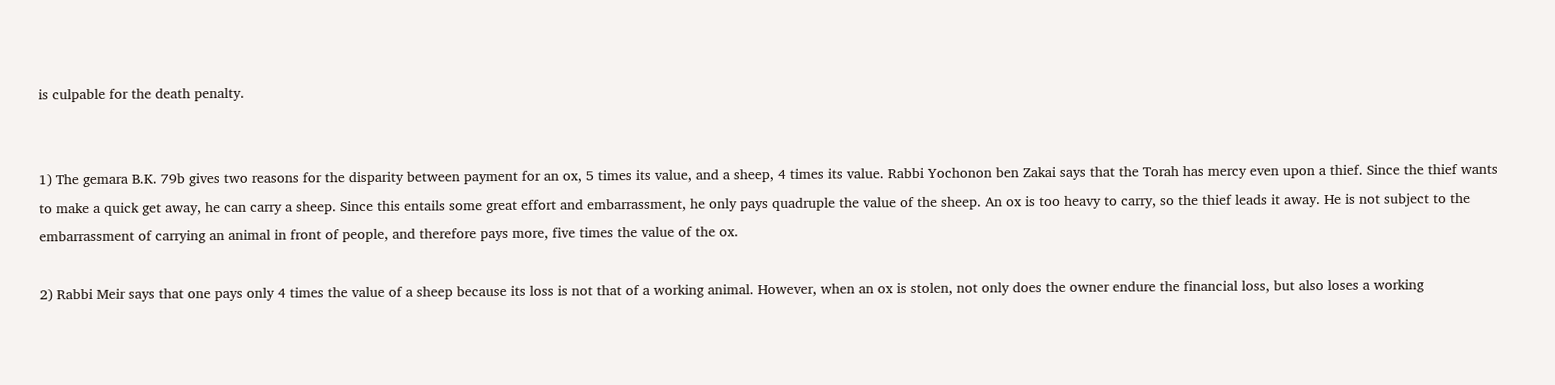is culpable for the death penalty.


1) The gemara B.K. 79b gives two reasons for the disparity between payment for an ox, 5 times its value, and a sheep, 4 times its value. Rabbi Yochonon ben Zakai says that the Torah has mercy even upon a thief. Since the thief wants to make a quick get away, he can carry a sheep. Since this entails some great effort and embarrassment, he only pays quadruple the value of the sheep. An ox is too heavy to carry, so the thief leads it away. He is not subject to the embarrassment of carrying an animal in front of people, and therefore pays more, five times the value of the ox.

2) Rabbi Meir says that one pays only 4 times the value of a sheep because its loss is not that of a working animal. However, when an ox is stolen, not only does the owner endure the financial loss, but also loses a working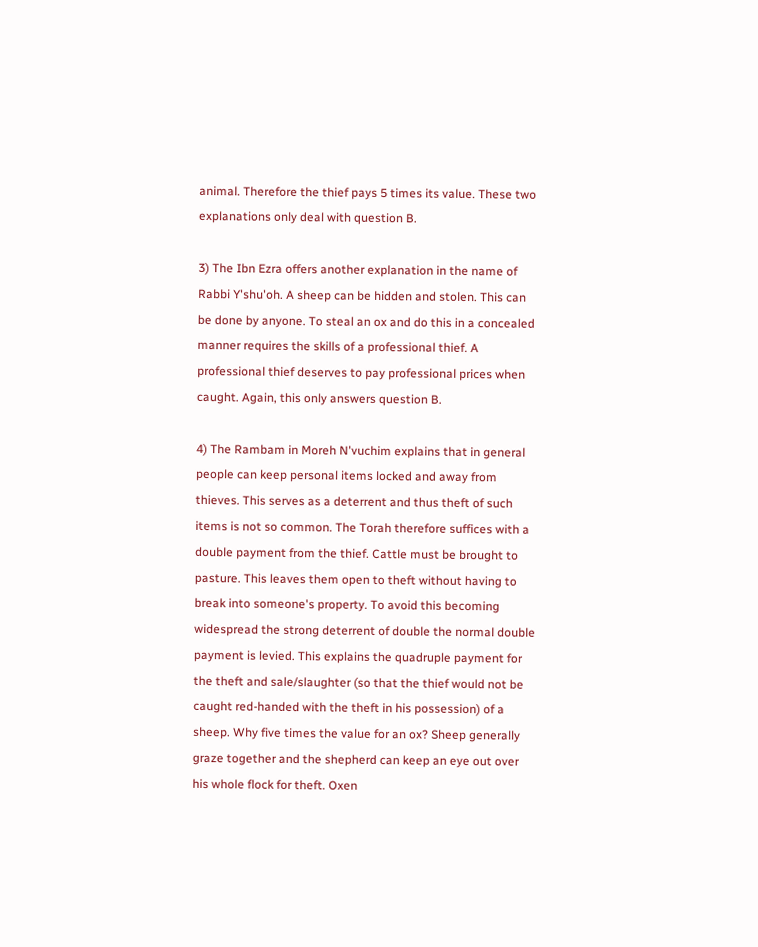animal. Therefore the thief pays 5 times its value. These two explanations only deal with question B.

3) The Ibn Ezra offers another explanation in the name of Rabbi Y'shu'oh. A sheep can be hidden and stolen. This can be done by anyone. To steal an ox and do this in a concealed manner requires the skills of a professional thief. A professional thief deserves to pay professional prices when caught. Again, this only answers question B.

4) The Rambam in Moreh N'vuchim explains that in general people can keep personal items locked and away from thieves. This serves as a deterrent and thus theft of such items is not so common. The Torah therefore suffices with a double payment from the thief. Cattle must be brought to pasture. This leaves them open to theft without having to break into someone's property. To avoid this becoming widespread the strong deterrent of double the normal double payment is levied. This explains the quadruple payment for the theft and sale/slaughter (so that the thief would not be caught red-handed with the theft in his possession) of a sheep. Why five times the value for an ox? Sheep generally graze together and the shepherd can keep an eye out over his whole flock for theft. Oxen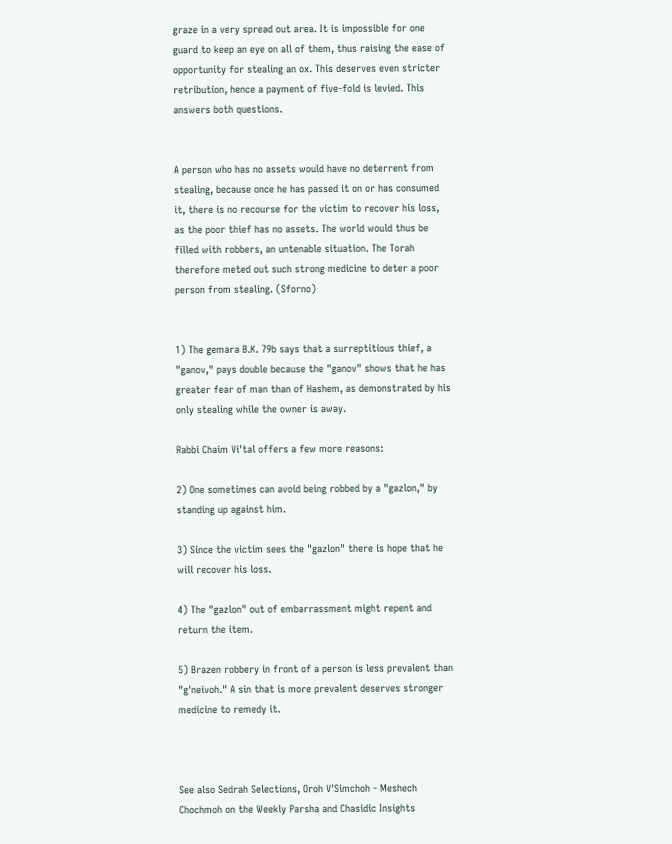graze in a very spread out area. It is impossible for one guard to keep an eye on all of them, thus raising the ease of opportunity for stealing an ox. This deserves even stricter retribution, hence a payment of five-fold is levied. This answers both questions.


A person who has no assets would have no deterrent from stealing, because once he has passed it on or has consumed it, there is no recourse for the victim to recover his loss, as the poor thief has no assets. The world would thus be filled with robbers, an untenable situation. The Torah therefore meted out such strong medicine to deter a poor person from stealing. (Sforno)


1) The gemara B.K. 79b says that a surreptitious thief, a "ganov," pays double because the "ganov" shows that he has greater fear of man than of Hashem, as demonstrated by his only stealing while the owner is away.

Rabbi Chaim Vi'tal offers a few more reasons:

2) One sometimes can avoid being robbed by a "gazlon," by standing up against him.

3) Since the victim sees the "gazlon" there is hope that he will recover his loss.

4) The "gazlon" out of embarrassment might repent and return the item.

5) Brazen robbery in front of a person is less prevalent than "g'neivoh." A sin that is more prevalent deserves stronger medicine to remedy it.



See also Sedrah Selections, Oroh V'Simchoh - Meshech Chochmoh on the Weekly Parsha and Chasidic Insights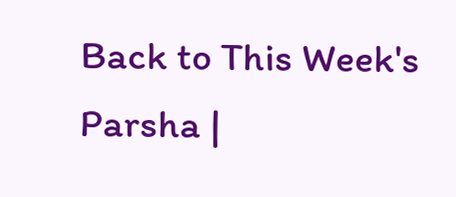Back to This Week's Parsha |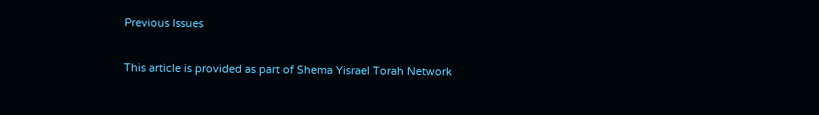Previous Issues

This article is provided as part of Shema Yisrael Torah Network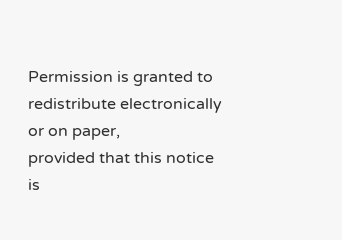Permission is granted to redistribute electronically or on paper,
provided that this notice is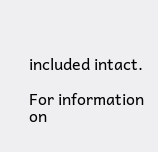included intact.

For information on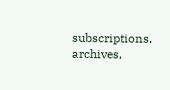subscriptions, archives,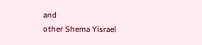and
other Shema Yisrael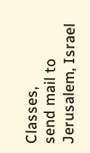Classes,
send mail to
Jerusalem, Israel